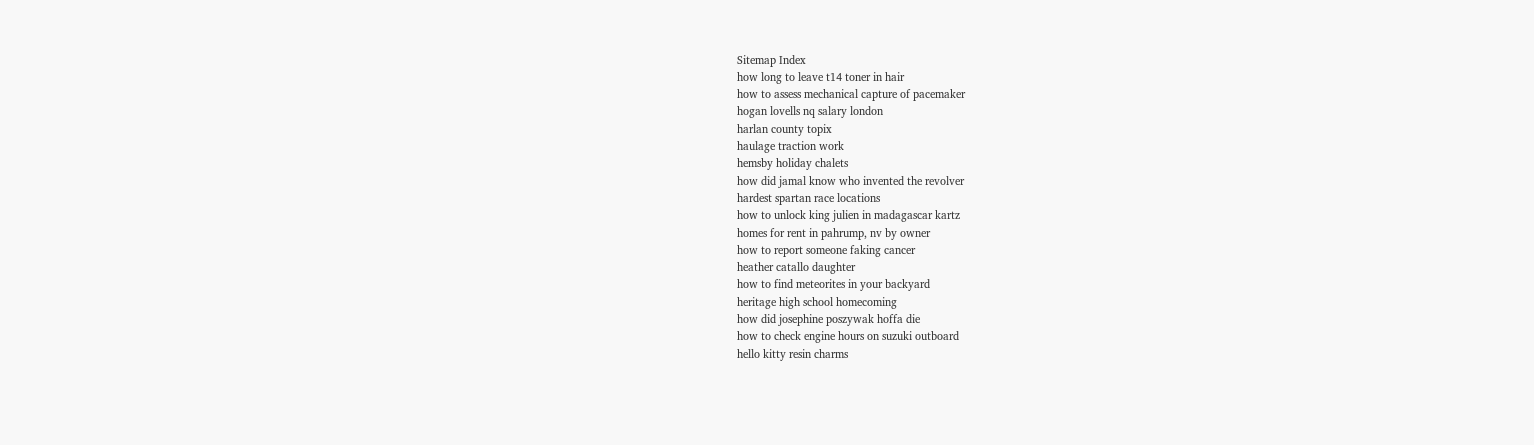Sitemap Index
how long to leave t14 toner in hair
how to assess mechanical capture of pacemaker
hogan lovells nq salary london
harlan county topix
haulage traction work
hemsby holiday chalets
how did jamal know who invented the revolver
hardest spartan race locations
how to unlock king julien in madagascar kartz
homes for rent in pahrump, nv by owner
how to report someone faking cancer
heather catallo daughter
how to find meteorites in your backyard
heritage high school homecoming
how did josephine poszywak hoffa die
how to check engine hours on suzuki outboard
hello kitty resin charms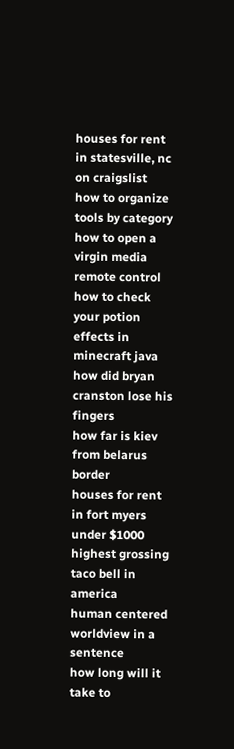houses for rent in statesville, nc on craigslist
how to organize tools by category
how to open a virgin media remote control
how to check your potion effects in minecraft java
how did bryan cranston lose his fingers
how far is kiev from belarus border
houses for rent in fort myers under $1000
highest grossing taco bell in america
human centered worldview in a sentence
how long will it take to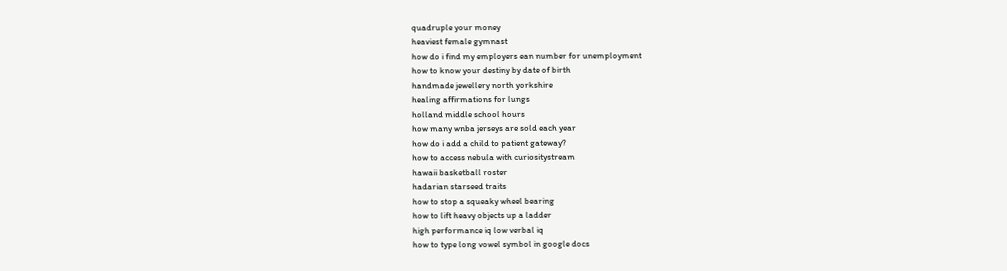quadruple your money
heaviest female gymnast
how do i find my employers ean number for unemployment
how to know your destiny by date of birth
handmade jewellery north yorkshire
healing affirmations for lungs
holland middle school hours
how many wnba jerseys are sold each year
how do i add a child to patient gateway?
how to access nebula with curiositystream
hawaii basketball roster
hadarian starseed traits
how to stop a squeaky wheel bearing
how to lift heavy objects up a ladder
high performance iq low verbal iq
how to type long vowel symbol in google docs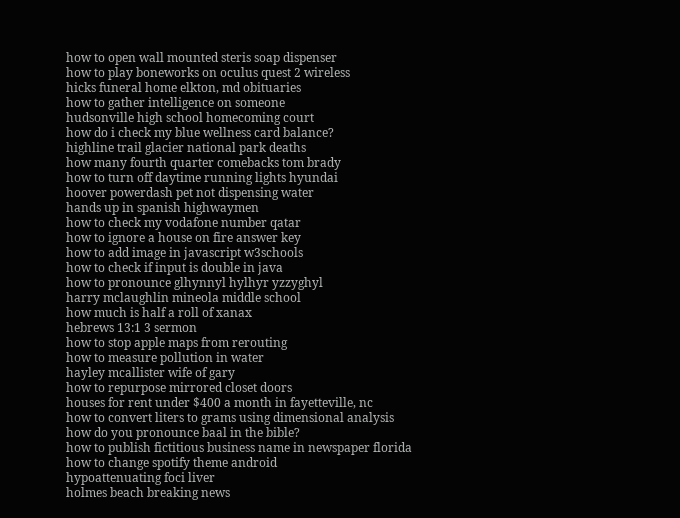how to open wall mounted steris soap dispenser
how to play boneworks on oculus quest 2 wireless
hicks funeral home elkton, md obituaries
how to gather intelligence on someone
hudsonville high school homecoming court
how do i check my blue wellness card balance?
highline trail glacier national park deaths
how many fourth quarter comebacks tom brady
how to turn off daytime running lights hyundai
hoover powerdash pet not dispensing water
hands up in spanish highwaymen
how to check my vodafone number qatar
how to ignore a house on fire answer key
how to add image in javascript w3schools
how to check if input is double in java
how to pronounce glhynnyl hylhyr yzzyghyl
harry mclaughlin mineola middle school
how much is half a roll of xanax
hebrews 13:1 3 sermon
how to stop apple maps from rerouting
how to measure pollution in water
hayley mcallister wife of gary
how to repurpose mirrored closet doors
houses for rent under $400 a month in fayetteville, nc
how to convert liters to grams using dimensional analysis
how do you pronounce baal in the bible?
how to publish fictitious business name in newspaper florida
how to change spotify theme android
hypoattenuating foci liver
holmes beach breaking news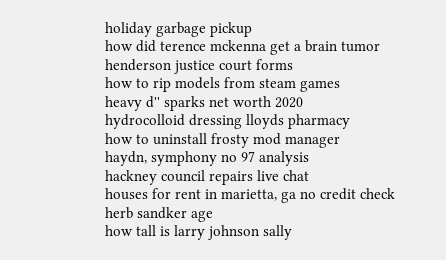holiday garbage pickup
how did terence mckenna get a brain tumor
henderson justice court forms
how to rip models from steam games
heavy d'' sparks net worth 2020
hydrocolloid dressing lloyds pharmacy
how to uninstall frosty mod manager
haydn, symphony no 97 analysis
hackney council repairs live chat
houses for rent in marietta, ga no credit check
herb sandker age
how tall is larry johnson sally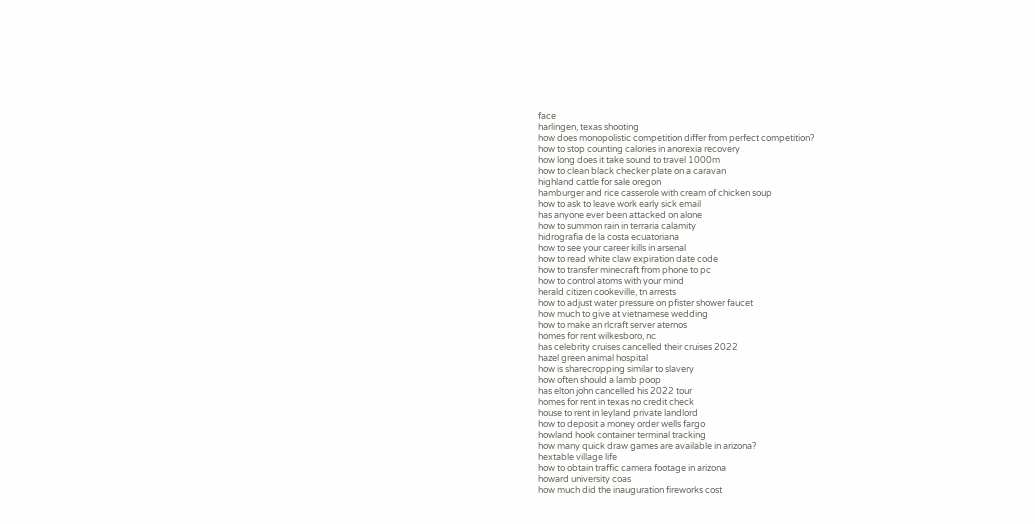face
harlingen, texas shooting
how does monopolistic competition differ from perfect competition?
how to stop counting calories in anorexia recovery
how long does it take sound to travel 1000m
how to clean black checker plate on a caravan
highland cattle for sale oregon
hamburger and rice casserole with cream of chicken soup
how to ask to leave work early sick email
has anyone ever been attacked on alone
how to summon rain in terraria calamity
hidrografia de la costa ecuatoriana
how to see your career kills in arsenal
how to read white claw expiration date code
how to transfer minecraft from phone to pc
how to control atoms with your mind
herald citizen cookeville, tn arrests
how to adjust water pressure on pfister shower faucet
how much to give at vietnamese wedding
how to make an rlcraft server aternos
homes for rent wilkesboro, nc
has celebrity cruises cancelled their cruises 2022
hazel green animal hospital
how is sharecropping similar to slavery
how often should a lamb poop
has elton john cancelled his 2022 tour
homes for rent in texas no credit check
house to rent in leyland private landlord
how to deposit a money order wells fargo
howland hook container terminal tracking
how many quick draw games are available in arizona?
hextable village life
how to obtain traffic camera footage in arizona
howard university coas
how much did the inauguration fireworks cost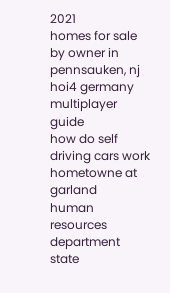2021
homes for sale by owner in pennsauken, nj
hoi4 germany multiplayer guide
how do self driving cars work
hometowne at garland
human resources department state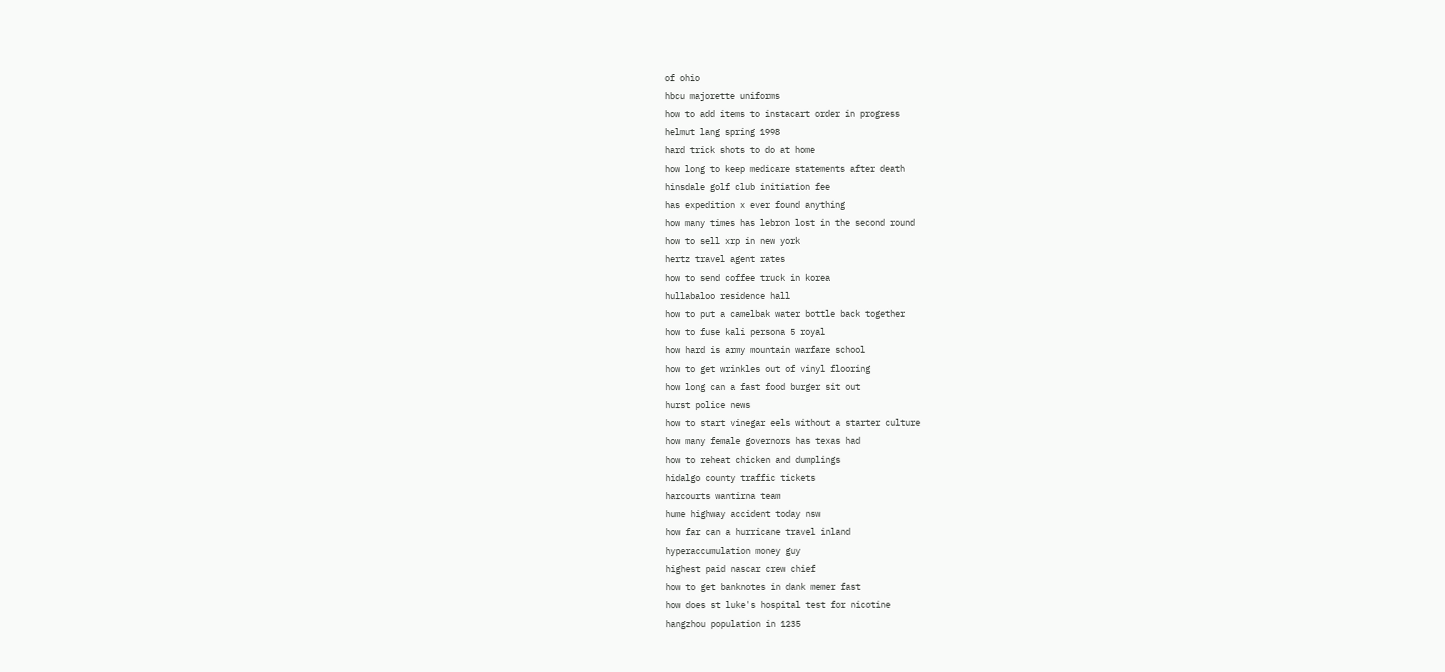of ohio
hbcu majorette uniforms
how to add items to instacart order in progress
helmut lang spring 1998
hard trick shots to do at home
how long to keep medicare statements after death
hinsdale golf club initiation fee
has expedition x ever found anything
how many times has lebron lost in the second round
how to sell xrp in new york
hertz travel agent rates
how to send coffee truck in korea
hullabaloo residence hall
how to put a camelbak water bottle back together
how to fuse kali persona 5 royal
how hard is army mountain warfare school
how to get wrinkles out of vinyl flooring
how long can a fast food burger sit out
hurst police news
how to start vinegar eels without a starter culture
how many female governors has texas had
how to reheat chicken and dumplings
hidalgo county traffic tickets
harcourts wantirna team
hume highway accident today nsw
how far can a hurricane travel inland
hyperaccumulation money guy
highest paid nascar crew chief
how to get banknotes in dank memer fast
how does st luke's hospital test for nicotine
hangzhou population in 1235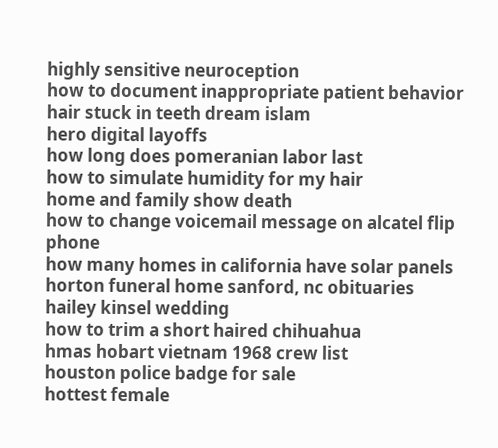highly sensitive neuroception
how to document inappropriate patient behavior
hair stuck in teeth dream islam
hero digital layoffs
how long does pomeranian labor last
how to simulate humidity for my hair
home and family show death
how to change voicemail message on alcatel flip phone
how many homes in california have solar panels
horton funeral home sanford, nc obituaries
hailey kinsel wedding
how to trim a short haired chihuahua
hmas hobart vietnam 1968 crew list
houston police badge for sale
hottest female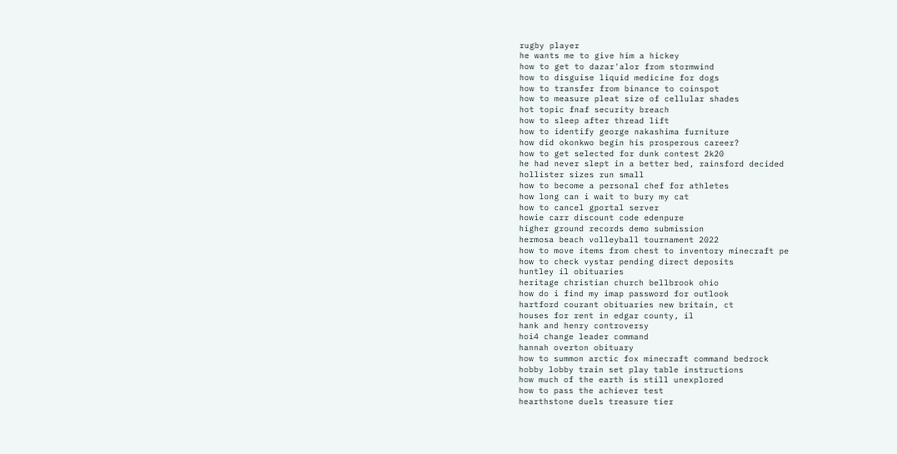rugby player
he wants me to give him a hickey
how to get to dazar'alor from stormwind
how to disguise liquid medicine for dogs
how to transfer from binance to coinspot
how to measure pleat size of cellular shades
hot topic fnaf security breach
how to sleep after thread lift
how to identify george nakashima furniture
how did okonkwo begin his prosperous career?
how to get selected for dunk contest 2k20
he had never slept in a better bed, rainsford decided
hollister sizes run small
how to become a personal chef for athletes
how long can i wait to bury my cat
how to cancel gportal server
howie carr discount code edenpure
higher ground records demo submission
hermosa beach volleyball tournament 2022
how to move items from chest to inventory minecraft pe
how to check vystar pending direct deposits
huntley il obituaries
heritage christian church bellbrook ohio
how do i find my imap password for outlook
hartford courant obituaries new britain, ct
houses for rent in edgar county, il
hank and henry controversy
hoi4 change leader command
hannah overton obituary
how to summon arctic fox minecraft command bedrock
hobby lobby train set play table instructions
how much of the earth is still unexplored
how to pass the achiever test
hearthstone duels treasure tier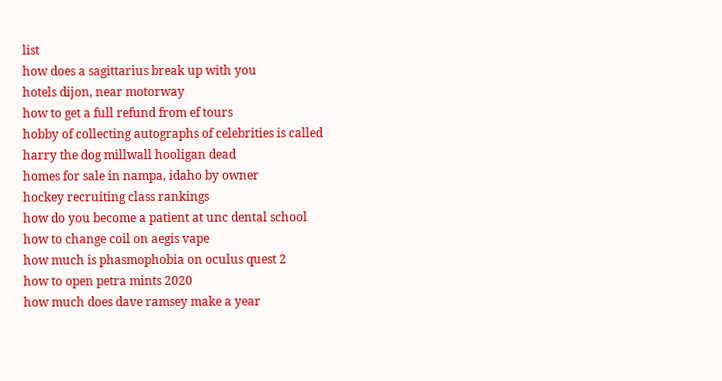list
how does a sagittarius break up with you
hotels dijon, near motorway
how to get a full refund from ef tours
hobby of collecting autographs of celebrities is called
harry the dog millwall hooligan dead
homes for sale in nampa, idaho by owner
hockey recruiting class rankings
how do you become a patient at unc dental school
how to change coil on aegis vape
how much is phasmophobia on oculus quest 2
how to open petra mints 2020
how much does dave ramsey make a year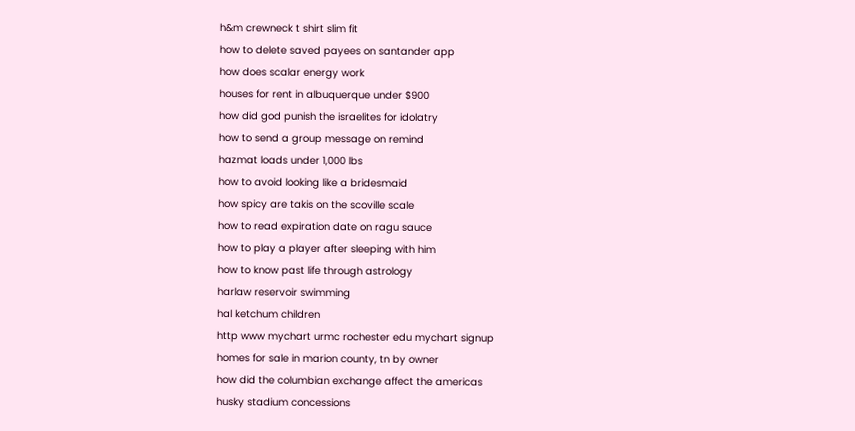h&m crewneck t shirt slim fit
how to delete saved payees on santander app
how does scalar energy work
houses for rent in albuquerque under $900
how did god punish the israelites for idolatry
how to send a group message on remind
hazmat loads under 1,000 lbs
how to avoid looking like a bridesmaid
how spicy are takis on the scoville scale
how to read expiration date on ragu sauce
how to play a player after sleeping with him
how to know past life through astrology
harlaw reservoir swimming
hal ketchum children
http www mychart urmc rochester edu mychart signup
homes for sale in marion county, tn by owner
how did the columbian exchange affect the americas
husky stadium concessions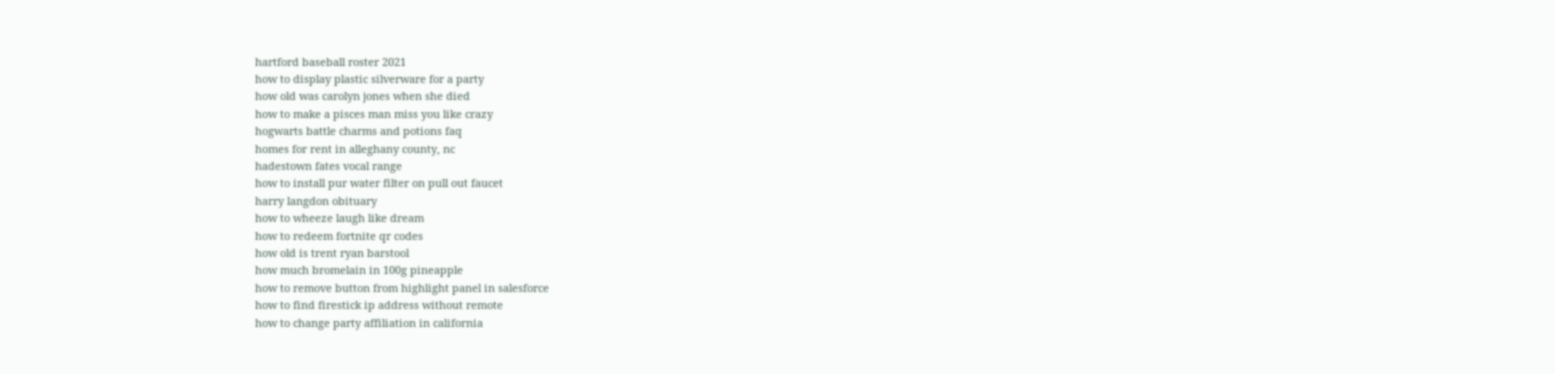hartford baseball roster 2021
how to display plastic silverware for a party
how old was carolyn jones when she died
how to make a pisces man miss you like crazy
hogwarts battle charms and potions faq
homes for rent in alleghany county, nc
hadestown fates vocal range
how to install pur water filter on pull out faucet
harry langdon obituary
how to wheeze laugh like dream
how to redeem fortnite qr codes
how old is trent ryan barstool
how much bromelain in 100g pineapple
how to remove button from highlight panel in salesforce
how to find firestick ip address without remote
how to change party affiliation in california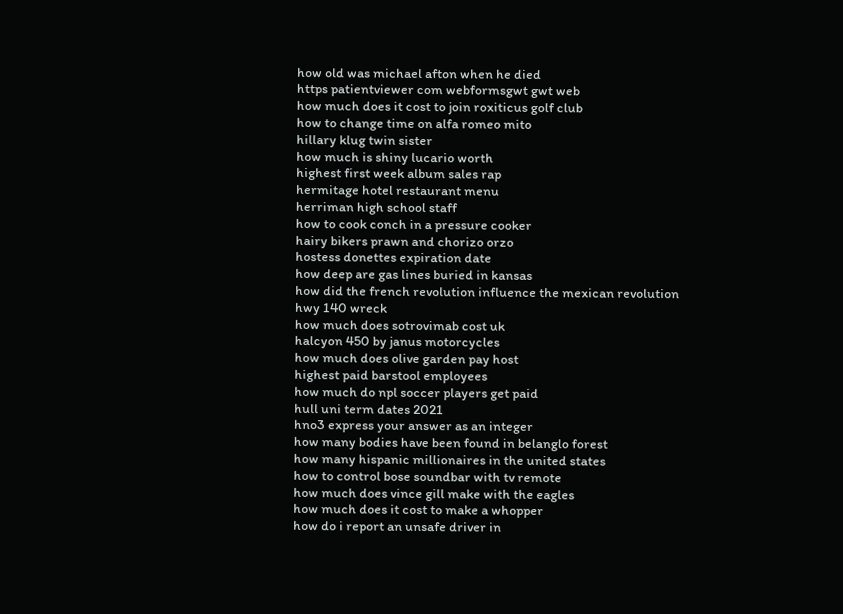how old was michael afton when he died
https patientviewer com webformsgwt gwt web
how much does it cost to join roxiticus golf club
how to change time on alfa romeo mito
hillary klug twin sister
how much is shiny lucario worth
highest first week album sales rap
hermitage hotel restaurant menu
herriman high school staff
how to cook conch in a pressure cooker
hairy bikers prawn and chorizo orzo
hostess donettes expiration date
how deep are gas lines buried in kansas
how did the french revolution influence the mexican revolution
hwy 140 wreck
how much does sotrovimab cost uk
halcyon 450 by janus motorcycles
how much does olive garden pay host
highest paid barstool employees
how much do npl soccer players get paid
hull uni term dates 2021
hno3 express your answer as an integer
how many bodies have been found in belanglo forest
how many hispanic millionaires in the united states
how to control bose soundbar with tv remote
how much does vince gill make with the eagles
how much does it cost to make a whopper
how do i report an unsafe driver in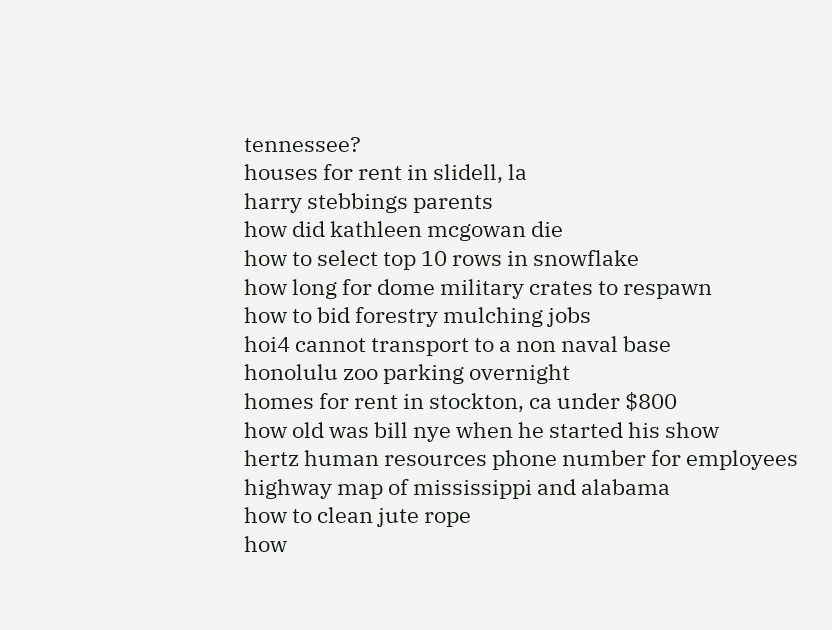tennessee?
houses for rent in slidell, la
harry stebbings parents
how did kathleen mcgowan die
how to select top 10 rows in snowflake
how long for dome military crates to respawn
how to bid forestry mulching jobs
hoi4 cannot transport to a non naval base
honolulu zoo parking overnight
homes for rent in stockton, ca under $800
how old was bill nye when he started his show
hertz human resources phone number for employees
highway map of mississippi and alabama
how to clean jute rope
how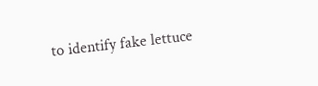to identify fake lettuce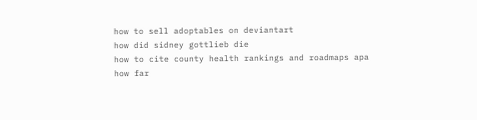how to sell adoptables on deviantart
how did sidney gottlieb die
how to cite county health rankings and roadmaps apa
how far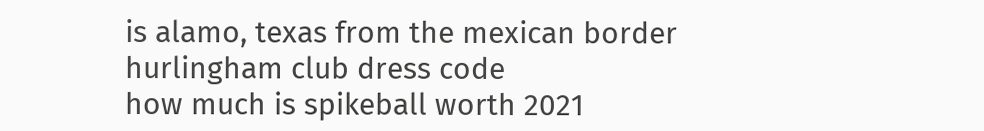is alamo, texas from the mexican border
hurlingham club dress code
how much is spikeball worth 2021